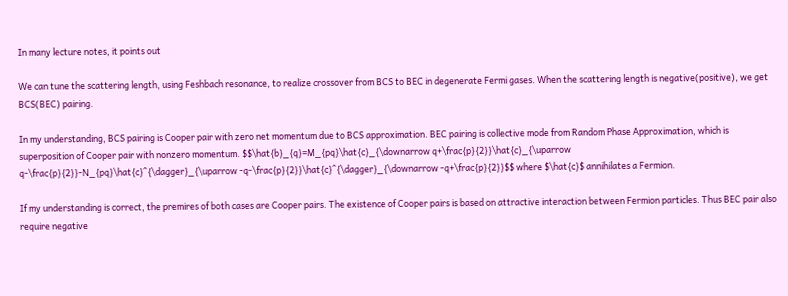In many lecture notes, it points out

We can tune the scattering length, using Feshbach resonance, to realize crossover from BCS to BEC in degenerate Fermi gases. When the scattering length is negative(positive), we get BCS(BEC) pairing.

In my understanding, BCS pairing is Cooper pair with zero net momentum due to BCS approximation. BEC pairing is collective mode from Random Phase Approximation, which is superposition of Cooper pair with nonzero momentum. $$\hat{b}_{q}=M_{pq}\hat{c}_{\downarrow q+\frac{p}{2}}\hat{c}_{\uparrow q-\frac{p}{2}}-N_{pq}\hat{c}^{\dagger}_{\uparrow -q-\frac{p}{2}}\hat{c}^{\dagger}_{\downarrow -q+\frac{p}{2}}$$ where $\hat{c}$ annihilates a Fermion.

If my understanding is correct, the premires of both cases are Cooper pairs. The existence of Cooper pairs is based on attractive interaction between Fermion particles. Thus BEC pair also require negative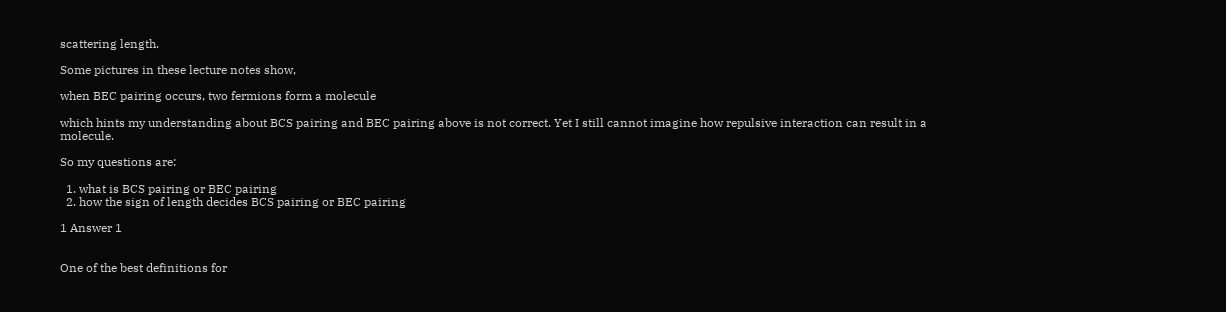scattering length.

Some pictures in these lecture notes show,

when BEC pairing occurs, two fermions form a molecule

which hints my understanding about BCS pairing and BEC pairing above is not correct. Yet I still cannot imagine how repulsive interaction can result in a molecule.

So my questions are:

  1. what is BCS pairing or BEC pairing
  2. how the sign of length decides BCS pairing or BEC pairing

1 Answer 1


One of the best definitions for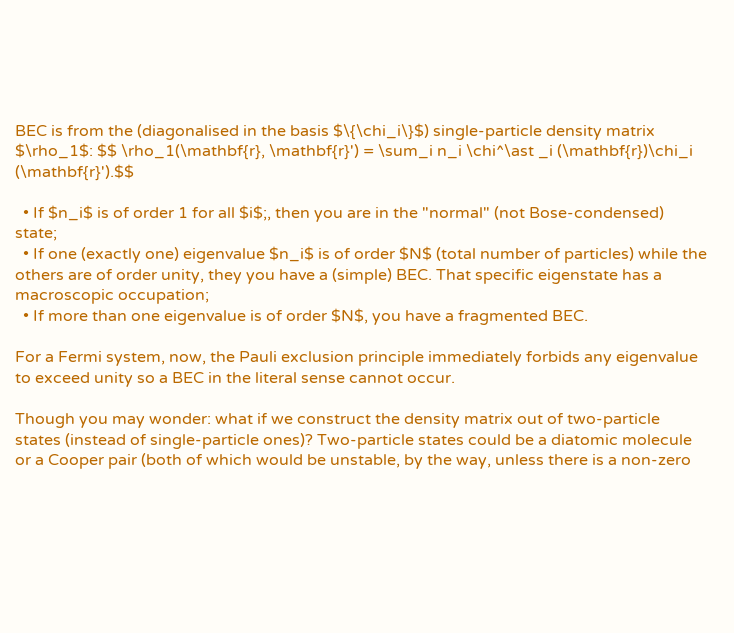BEC is from the (diagonalised in the basis $\{\chi_i\}$) single-particle density matrix $\rho_1$: $$ \rho_1(\mathbf{r}, \mathbf{r}') = \sum_i n_i \chi^\ast _i (\mathbf{r})\chi_i (\mathbf{r}').$$

  • If $n_i$ is of order 1 for all $i$;, then you are in the "normal" (not Bose-condensed) state;
  • If one (exactly one) eigenvalue $n_i$ is of order $N$ (total number of particles) while the others are of order unity, they you have a (simple) BEC. That specific eigenstate has a macroscopic occupation;
  • If more than one eigenvalue is of order $N$, you have a fragmented BEC.

For a Fermi system, now, the Pauli exclusion principle immediately forbids any eigenvalue to exceed unity so a BEC in the literal sense cannot occur.

Though you may wonder: what if we construct the density matrix out of two-particle states (instead of single-particle ones)? Two-particle states could be a diatomic molecule or a Cooper pair (both of which would be unstable, by the way, unless there is a non-zero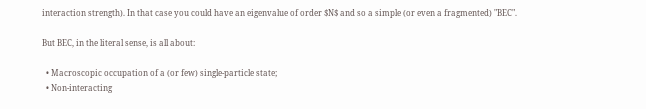interaction strength). In that case you could have an eigenvalue of order $N$ and so a simple (or even a fragmented) "BEC".

But BEC, in the literal sense, is all about:

  • Macroscopic occupation of a (or few) single-particle state;
  • Non-interacting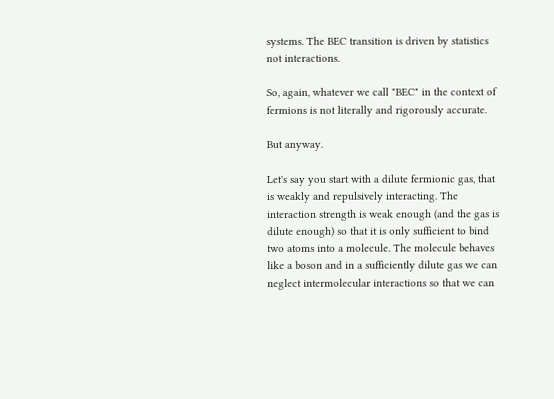systems. The BEC transition is driven by statistics not interactions.

So, again, whatever we call "BEC" in the context of fermions is not literally and rigorously accurate.

But anyway.

Let's say you start with a dilute fermionic gas, that is weakly and repulsively interacting. The interaction strength is weak enough (and the gas is dilute enough) so that it is only sufficient to bind two atoms into a molecule. The molecule behaves like a boson and in a sufficiently dilute gas we can neglect intermolecular interactions so that we can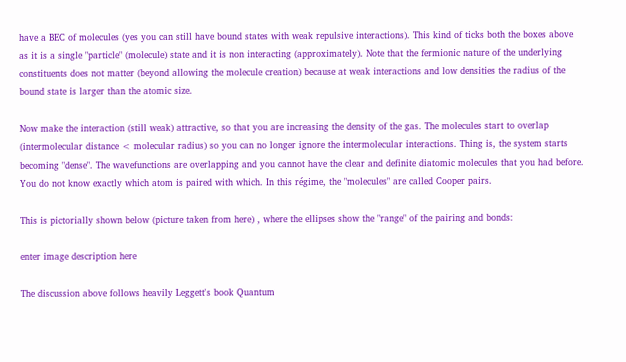have a BEC of molecules (yes you can still have bound states with weak repulsive interactions). This kind of ticks both the boxes above as it is a single "particle" (molecule) state and it is non interacting (approximately). Note that the fermionic nature of the underlying constituents does not matter (beyond allowing the molecule creation) because at weak interactions and low densities the radius of the bound state is larger than the atomic size.

Now make the interaction (still weak) attractive, so that you are increasing the density of the gas. The molecules start to overlap (intermolecular distance < molecular radius) so you can no longer ignore the intermolecular interactions. Thing is, the system starts becoming "dense". The wavefunctions are overlapping and you cannot have the clear and definite diatomic molecules that you had before. You do not know exactly which atom is paired with which. In this régime, the "molecules" are called Cooper pairs.

This is pictorially shown below (picture taken from here) , where the ellipses show the "range" of the pairing and bonds:

enter image description here

The discussion above follows heavily Leggett's book Quantum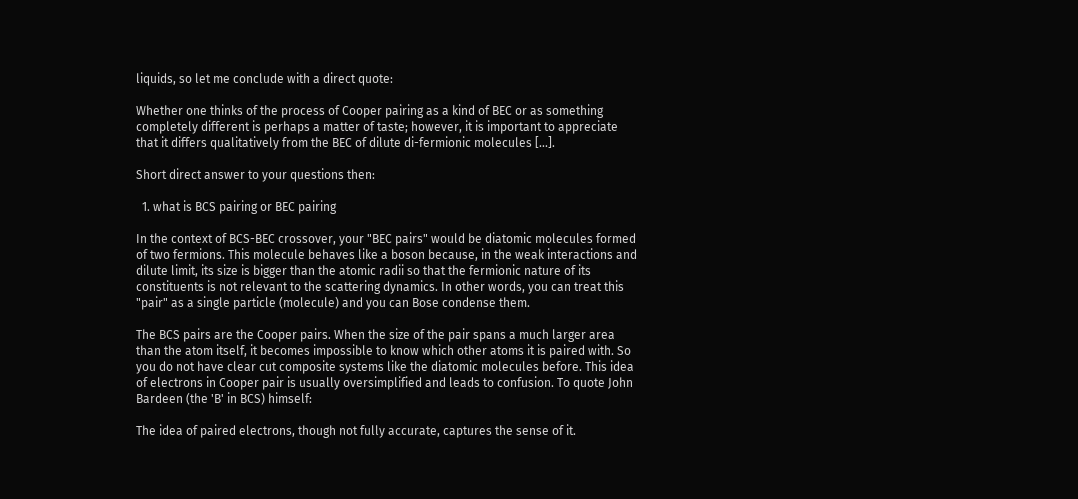liquids, so let me conclude with a direct quote:

Whether one thinks of the process of Cooper pairing as a kind of BEC or as something completely different is perhaps a matter of taste; however, it is important to appreciate that it differs qualitatively from the BEC of dilute di-fermionic molecules [...].

Short direct answer to your questions then:

  1. what is BCS pairing or BEC pairing

In the context of BCS-BEC crossover, your "BEC pairs" would be diatomic molecules formed of two fermions. This molecule behaves like a boson because, in the weak interactions and dilute limit, its size is bigger than the atomic radii so that the fermionic nature of its constituents is not relevant to the scattering dynamics. In other words, you can treat this "pair" as a single particle (molecule) and you can Bose condense them.

The BCS pairs are the Cooper pairs. When the size of the pair spans a much larger area than the atom itself, it becomes impossible to know which other atoms it is paired with. So you do not have clear cut composite systems like the diatomic molecules before. This idea of electrons in Cooper pair is usually oversimplified and leads to confusion. To quote John Bardeen (the 'B' in BCS) himself:

The idea of paired electrons, though not fully accurate, captures the sense of it.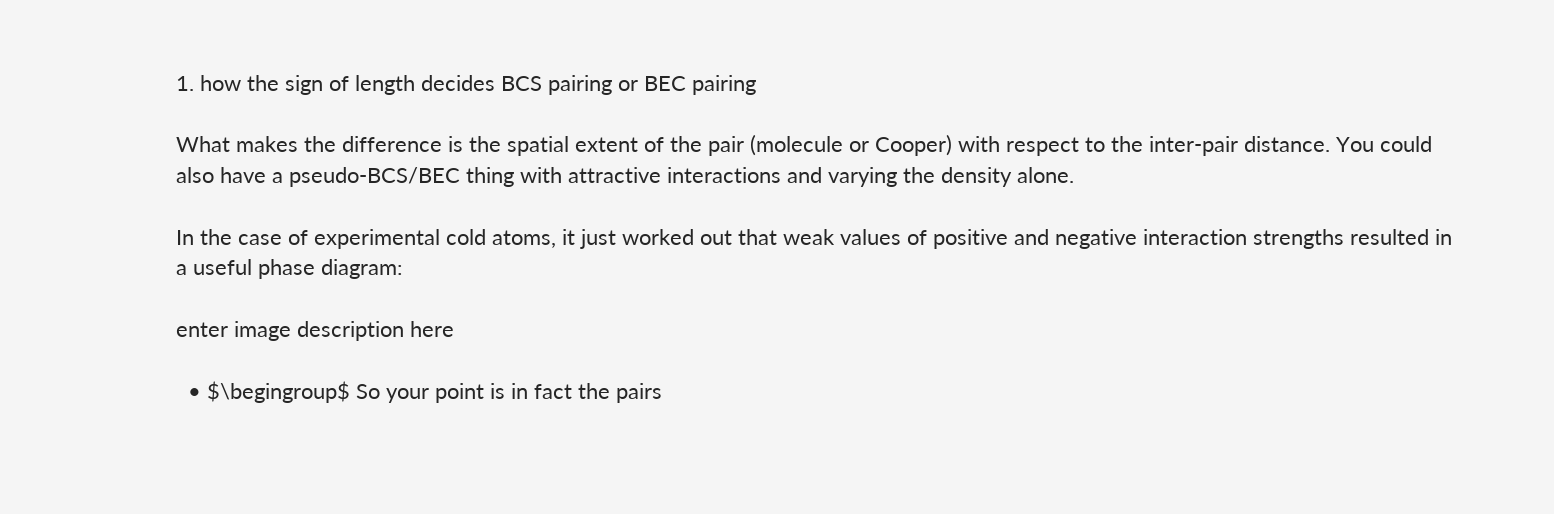1. how the sign of length decides BCS pairing or BEC pairing

What makes the difference is the spatial extent of the pair (molecule or Cooper) with respect to the inter-pair distance. You could also have a pseudo-BCS/BEC thing with attractive interactions and varying the density alone.

In the case of experimental cold atoms, it just worked out that weak values of positive and negative interaction strengths resulted in a useful phase diagram:

enter image description here

  • $\begingroup$ So your point is in fact the pairs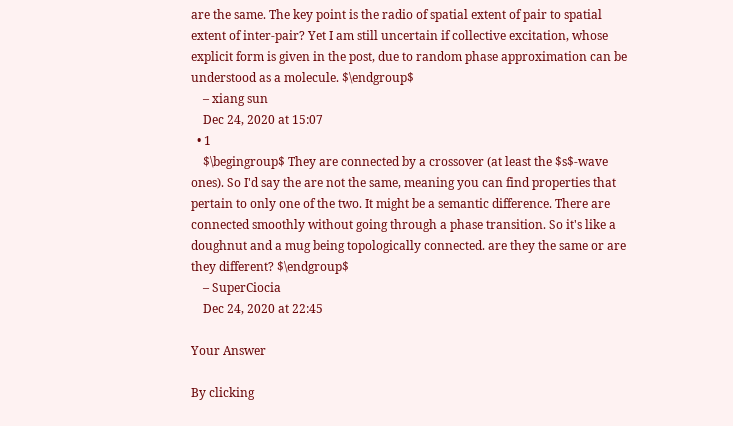are the same. The key point is the radio of spatial extent of pair to spatial extent of inter-pair? Yet I am still uncertain if collective excitation, whose explicit form is given in the post, due to random phase approximation can be understood as a molecule. $\endgroup$
    – xiang sun
    Dec 24, 2020 at 15:07
  • 1
    $\begingroup$ They are connected by a crossover (at least the $s$-wave ones). So I'd say the are not the same, meaning you can find properties that pertain to only one of the two. It might be a semantic difference. There are connected smoothly without going through a phase transition. So it's like a doughnut and a mug being topologically connected. are they the same or are they different? $\endgroup$
    – SuperCiocia
    Dec 24, 2020 at 22:45

Your Answer

By clicking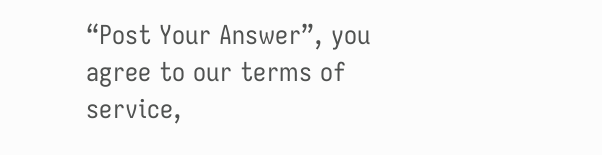“Post Your Answer”, you agree to our terms of service,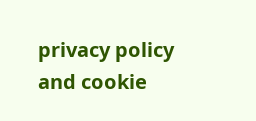privacy policy and cookie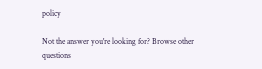policy

Not the answer you're looking for? Browse other questions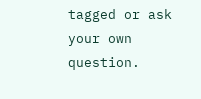tagged or ask your own question.